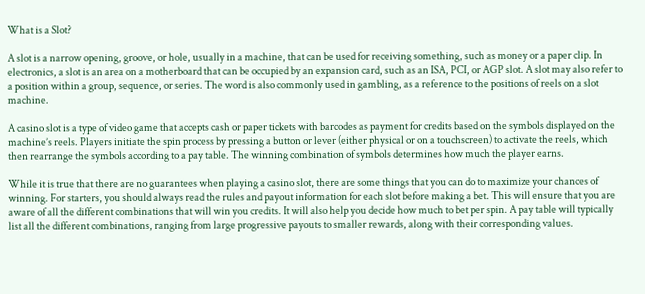What is a Slot?

A slot is a narrow opening, groove, or hole, usually in a machine, that can be used for receiving something, such as money or a paper clip. In electronics, a slot is an area on a motherboard that can be occupied by an expansion card, such as an ISA, PCI, or AGP slot. A slot may also refer to a position within a group, sequence, or series. The word is also commonly used in gambling, as a reference to the positions of reels on a slot machine.

A casino slot is a type of video game that accepts cash or paper tickets with barcodes as payment for credits based on the symbols displayed on the machine’s reels. Players initiate the spin process by pressing a button or lever (either physical or on a touchscreen) to activate the reels, which then rearrange the symbols according to a pay table. The winning combination of symbols determines how much the player earns.

While it is true that there are no guarantees when playing a casino slot, there are some things that you can do to maximize your chances of winning. For starters, you should always read the rules and payout information for each slot before making a bet. This will ensure that you are aware of all the different combinations that will win you credits. It will also help you decide how much to bet per spin. A pay table will typically list all the different combinations, ranging from large progressive payouts to smaller rewards, along with their corresponding values.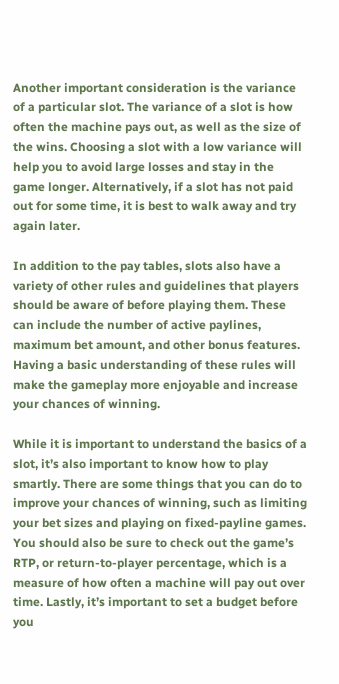Another important consideration is the variance of a particular slot. The variance of a slot is how often the machine pays out, as well as the size of the wins. Choosing a slot with a low variance will help you to avoid large losses and stay in the game longer. Alternatively, if a slot has not paid out for some time, it is best to walk away and try again later.

In addition to the pay tables, slots also have a variety of other rules and guidelines that players should be aware of before playing them. These can include the number of active paylines, maximum bet amount, and other bonus features. Having a basic understanding of these rules will make the gameplay more enjoyable and increase your chances of winning.

While it is important to understand the basics of a slot, it’s also important to know how to play smartly. There are some things that you can do to improve your chances of winning, such as limiting your bet sizes and playing on fixed-payline games. You should also be sure to check out the game’s RTP, or return-to-player percentage, which is a measure of how often a machine will pay out over time. Lastly, it’s important to set a budget before you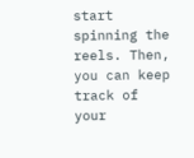start spinning the reels. Then, you can keep track of your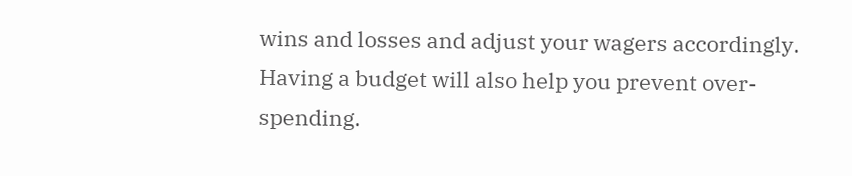wins and losses and adjust your wagers accordingly. Having a budget will also help you prevent over-spending.